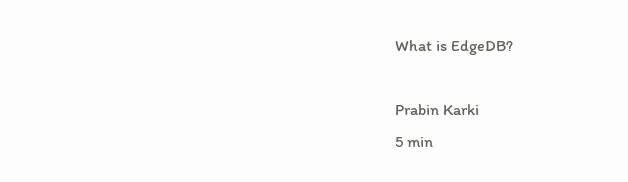What is EdgeDB?

Prabin Karki
5 min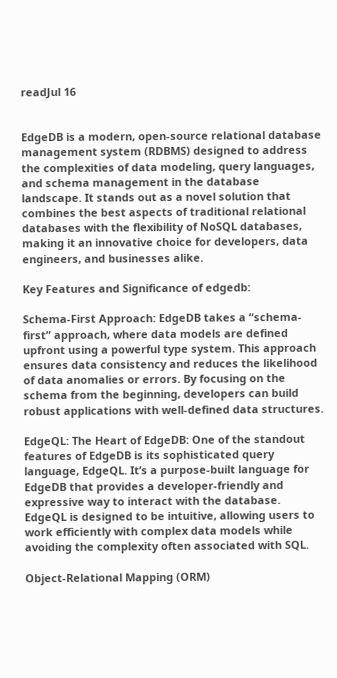readJul 16


EdgeDB is a modern, open-source relational database management system (RDBMS) designed to address the complexities of data modeling, query languages, and schema management in the database landscape. It stands out as a novel solution that combines the best aspects of traditional relational databases with the flexibility of NoSQL databases, making it an innovative choice for developers, data engineers, and businesses alike.

Key Features and Significance of edgedb:

Schema-First Approach: EdgeDB takes a “schema-first” approach, where data models are defined upfront using a powerful type system. This approach ensures data consistency and reduces the likelihood of data anomalies or errors. By focusing on the schema from the beginning, developers can build robust applications with well-defined data structures.

EdgeQL: The Heart of EdgeDB: One of the standout features of EdgeDB is its sophisticated query language, EdgeQL. It’s a purpose-built language for EdgeDB that provides a developer-friendly and expressive way to interact with the database. EdgeQL is designed to be intuitive, allowing users to work efficiently with complex data models while avoiding the complexity often associated with SQL.

Object-Relational Mapping (ORM)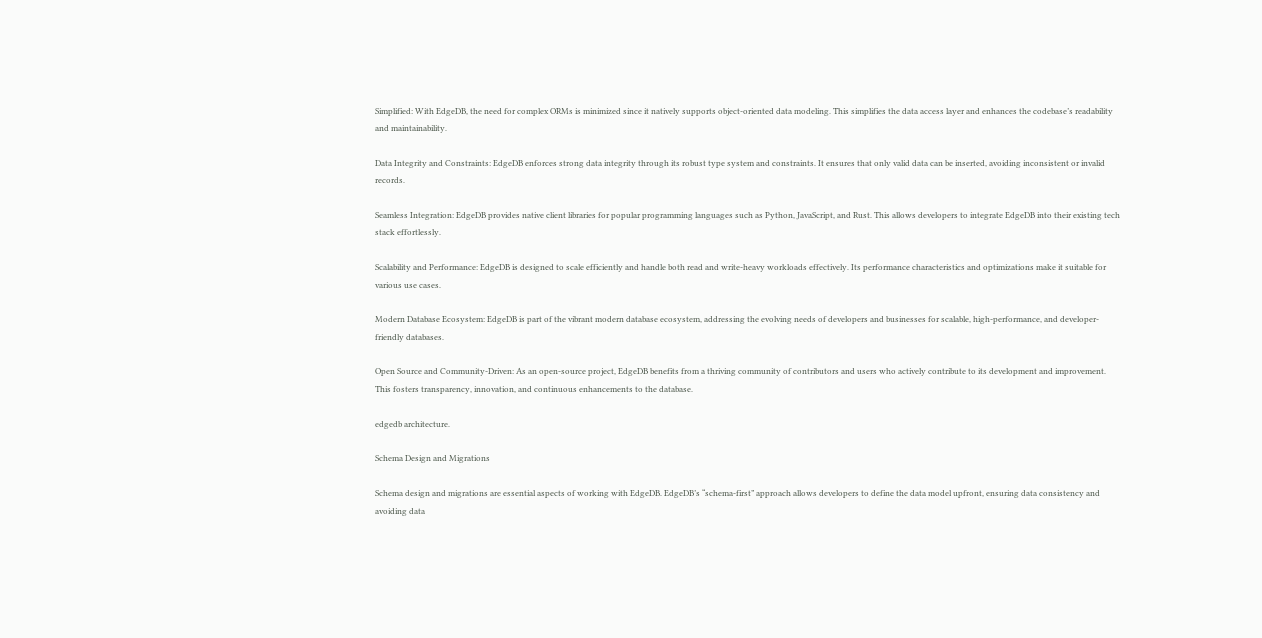Simplified: With EdgeDB, the need for complex ORMs is minimized since it natively supports object-oriented data modeling. This simplifies the data access layer and enhances the codebase’s readability and maintainability.

Data Integrity and Constraints: EdgeDB enforces strong data integrity through its robust type system and constraints. It ensures that only valid data can be inserted, avoiding inconsistent or invalid records.

Seamless Integration: EdgeDB provides native client libraries for popular programming languages such as Python, JavaScript, and Rust. This allows developers to integrate EdgeDB into their existing tech stack effortlessly.

Scalability and Performance: EdgeDB is designed to scale efficiently and handle both read and write-heavy workloads effectively. Its performance characteristics and optimizations make it suitable for various use cases.

Modern Database Ecosystem: EdgeDB is part of the vibrant modern database ecosystem, addressing the evolving needs of developers and businesses for scalable, high-performance, and developer-friendly databases.

Open Source and Community-Driven: As an open-source project, EdgeDB benefits from a thriving community of contributors and users who actively contribute to its development and improvement. This fosters transparency, innovation, and continuous enhancements to the database.

edgedb architecture.

Schema Design and Migrations

Schema design and migrations are essential aspects of working with EdgeDB. EdgeDB’s “schema-first” approach allows developers to define the data model upfront, ensuring data consistency and avoiding data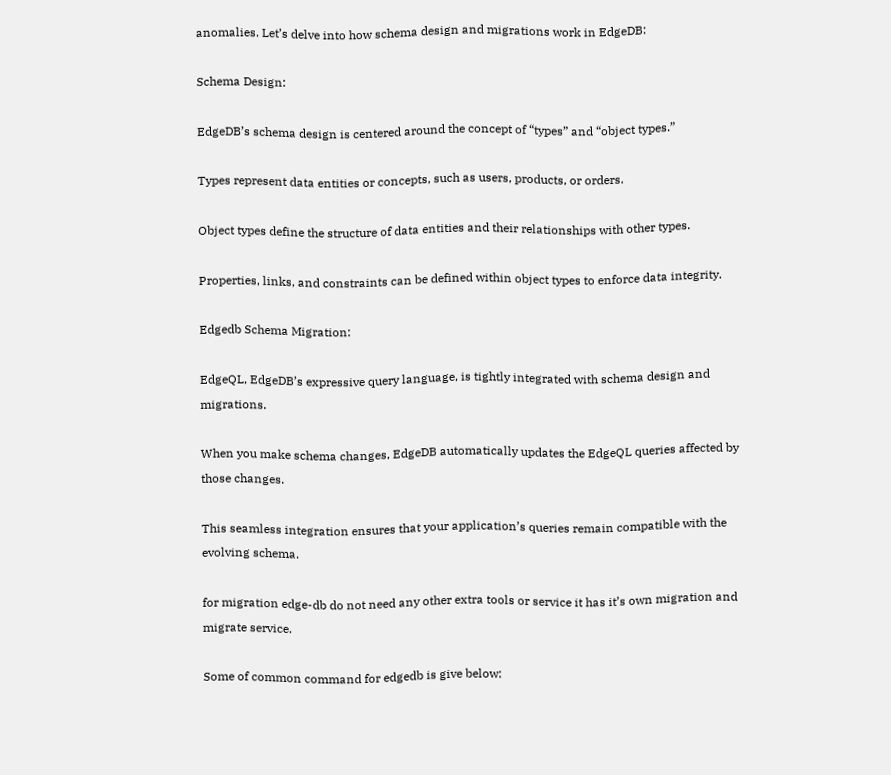anomalies. Let’s delve into how schema design and migrations work in EdgeDB:

Schema Design:

EdgeDB’s schema design is centered around the concept of “types” and “object types.”

Types represent data entities or concepts, such as users, products, or orders.

Object types define the structure of data entities and their relationships with other types.

Properties, links, and constraints can be defined within object types to enforce data integrity.

Edgedb Schema Migration:

EdgeQL, EdgeDB’s expressive query language, is tightly integrated with schema design and migrations.

When you make schema changes, EdgeDB automatically updates the EdgeQL queries affected by those changes.

This seamless integration ensures that your application’s queries remain compatible with the evolving schema.

for migration edge-db do not need any other extra tools or service it has it’s own migration and migrate service.

Some of common command for edgedb is give below: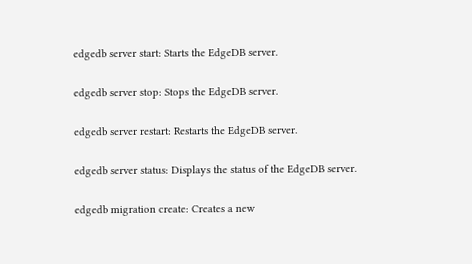edgedb server start: Starts the EdgeDB server.

edgedb server stop: Stops the EdgeDB server.

edgedb server restart: Restarts the EdgeDB server.

edgedb server status: Displays the status of the EdgeDB server.

edgedb migration create: Creates a new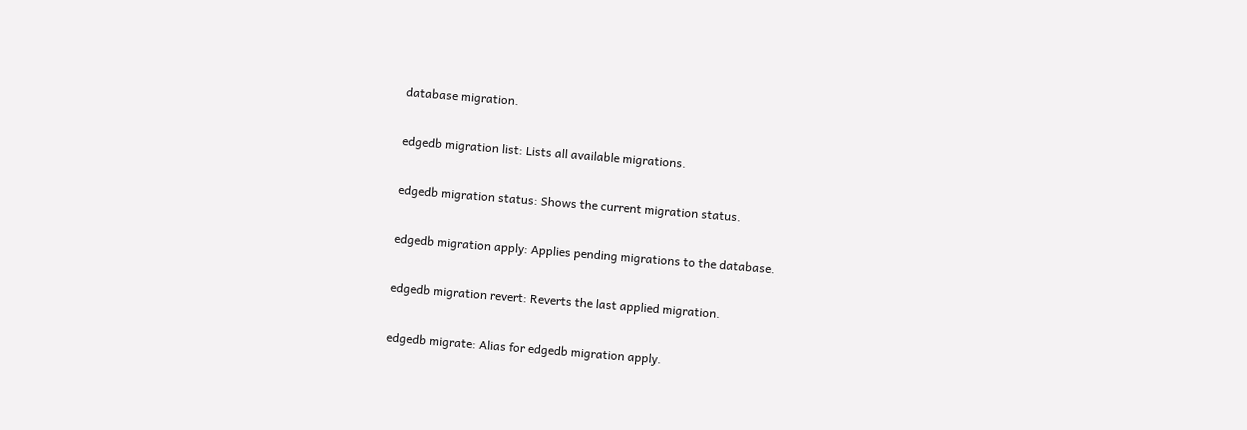database migration.

edgedb migration list: Lists all available migrations.

edgedb migration status: Shows the current migration status.

edgedb migration apply: Applies pending migrations to the database.

edgedb migration revert: Reverts the last applied migration.

edgedb migrate: Alias for edgedb migration apply.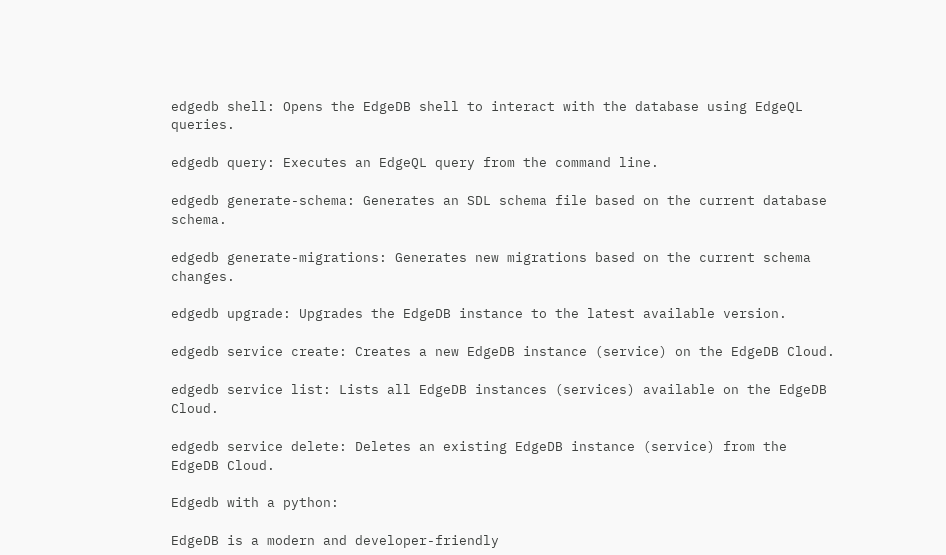edgedb shell: Opens the EdgeDB shell to interact with the database using EdgeQL queries.

edgedb query: Executes an EdgeQL query from the command line.

edgedb generate-schema: Generates an SDL schema file based on the current database schema.

edgedb generate-migrations: Generates new migrations based on the current schema changes.

edgedb upgrade: Upgrades the EdgeDB instance to the latest available version.

edgedb service create: Creates a new EdgeDB instance (service) on the EdgeDB Cloud.

edgedb service list: Lists all EdgeDB instances (services) available on the EdgeDB Cloud.

edgedb service delete: Deletes an existing EdgeDB instance (service) from the EdgeDB Cloud.

Edgedb with a python:

EdgeDB is a modern and developer-friendly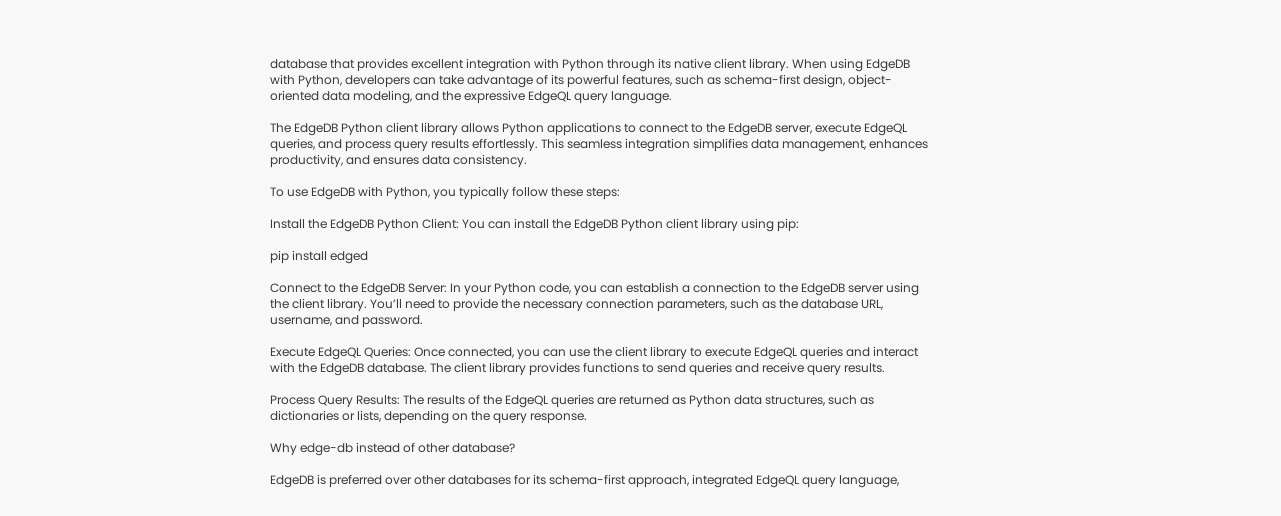database that provides excellent integration with Python through its native client library. When using EdgeDB with Python, developers can take advantage of its powerful features, such as schema-first design, object-oriented data modeling, and the expressive EdgeQL query language.

The EdgeDB Python client library allows Python applications to connect to the EdgeDB server, execute EdgeQL queries, and process query results effortlessly. This seamless integration simplifies data management, enhances productivity, and ensures data consistency.

To use EdgeDB with Python, you typically follow these steps:

Install the EdgeDB Python Client: You can install the EdgeDB Python client library using pip:

pip install edged

Connect to the EdgeDB Server: In your Python code, you can establish a connection to the EdgeDB server using the client library. You’ll need to provide the necessary connection parameters, such as the database URL, username, and password.

Execute EdgeQL Queries: Once connected, you can use the client library to execute EdgeQL queries and interact with the EdgeDB database. The client library provides functions to send queries and receive query results.

Process Query Results: The results of the EdgeQL queries are returned as Python data structures, such as dictionaries or lists, depending on the query response.

Why edge-db instead of other database?

EdgeDB is preferred over other databases for its schema-first approach, integrated EdgeQL query language,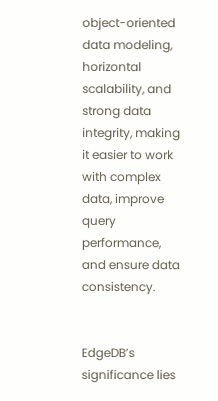object-oriented data modeling, horizontal scalability, and strong data integrity, making it easier to work with complex data, improve query performance, and ensure data consistency.


EdgeDB’s significance lies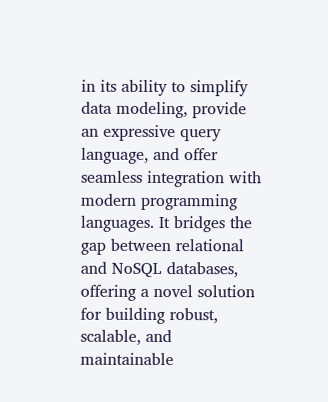in its ability to simplify data modeling, provide an expressive query language, and offer seamless integration with modern programming languages. It bridges the gap between relational and NoSQL databases, offering a novel solution for building robust, scalable, and maintainable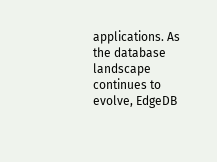applications. As the database landscape continues to evolve, EdgeDB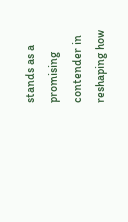stands as a promising contender in reshaping how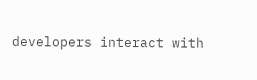developers interact with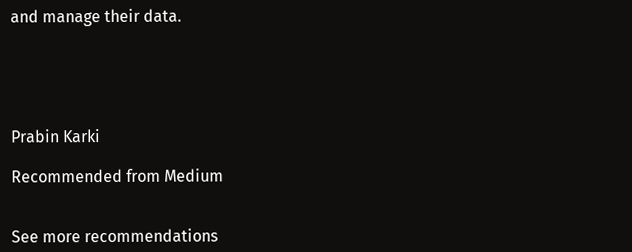and manage their data.





Prabin Karki

Recommended from Medium


See more recommendations